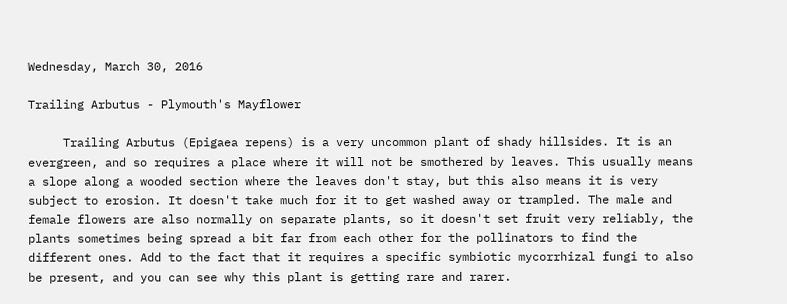Wednesday, March 30, 2016

Trailing Arbutus - Plymouth's Mayflower

     Trailing Arbutus (Epigaea repens) is a very uncommon plant of shady hillsides. It is an evergreen, and so requires a place where it will not be smothered by leaves. This usually means a slope along a wooded section where the leaves don't stay, but this also means it is very subject to erosion. It doesn't take much for it to get washed away or trampled. The male and female flowers are also normally on separate plants, so it doesn't set fruit very reliably, the plants sometimes being spread a bit far from each other for the pollinators to find the different ones. Add to the fact that it requires a specific symbiotic mycorrhizal fungi to also be present, and you can see why this plant is getting rare and rarer.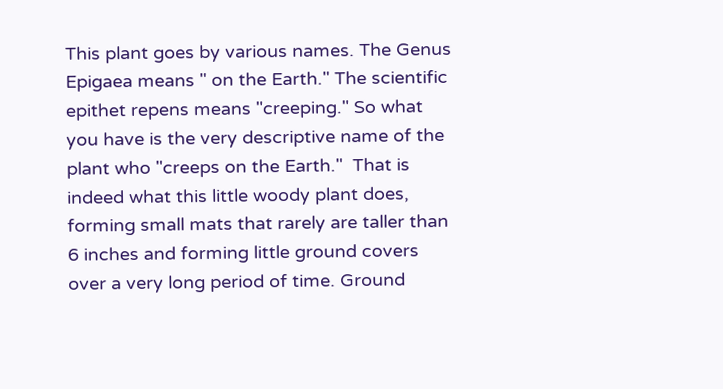This plant goes by various names. The Genus Epigaea means " on the Earth." The scientific epithet repens means "creeping." So what you have is the very descriptive name of the plant who "creeps on the Earth."  That is indeed what this little woody plant does, forming small mats that rarely are taller than 6 inches and forming little ground covers over a very long period of time. Ground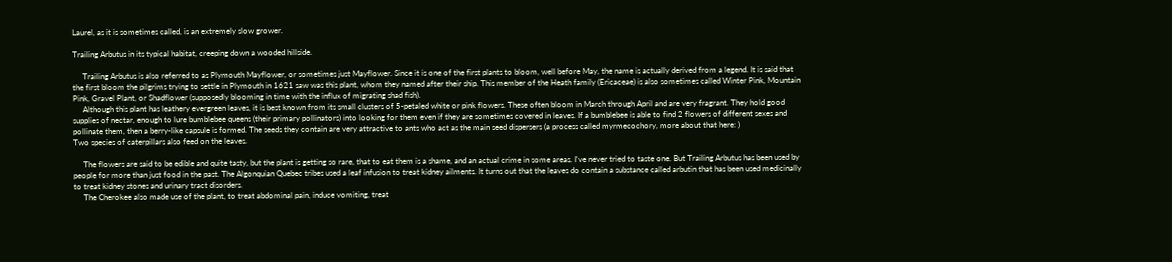Laurel, as it is sometimes called, is an extremely slow grower.

Trailing Arbutus in its typical habitat, creeping down a wooded hillside.

     Trailing Arbutus is also referred to as Plymouth Mayflower, or sometimes just Mayflower. Since it is one of the first plants to bloom, well before May, the name is actually derived from a legend. It is said that the first bloom the pilgrims trying to settle in Plymouth in 1621 saw was this plant, whom they named after their ship. This member of the Heath family (Ericaceae) is also sometimes called Winter Pink, Mountain Pink, Gravel Plant, or Shadflower (supposedly blooming in time with the influx of migrating shad fish).
     Although this plant has leathery evergreen leaves, it is best known from its small clusters of 5-petaled white or pink flowers. These often bloom in March through April and are very fragrant. They hold good supplies of nectar, enough to lure bumblebee queens (their primary pollinators) into looking for them even if they are sometimes covered in leaves. If a bumblebee is able to find 2 flowers of different sexes and pollinate them, then a berry-like capsule is formed. The seeds they contain are very attractive to ants who act as the main seed dispersers (a process called myrmecochory, more about that here: )
Two species of caterpillars also feed on the leaves.

     The flowers are said to be edible and quite tasty, but the plant is getting so rare, that to eat them is a shame, and an actual crime in some areas. I've never tried to taste one. But Trailing Arbutus has been used by people for more than just food in the past. The Algonquian Quebec tribes used a leaf infusion to treat kidney ailments. It turns out that the leaves do contain a substance called arbutin that has been used medicinally to treat kidney stones and urinary tract disorders.
     The Cherokee also made use of the plant, to treat abdominal pain, induce vomiting, treat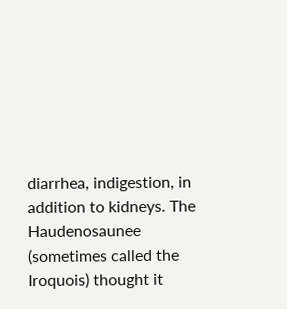diarrhea, indigestion, in addition to kidneys. The Haudenosaunee (sometimes called the Iroquois) thought it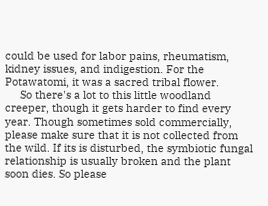could be used for labor pains, rheumatism, kidney issues, and indigestion. For the Potawatomi, it was a sacred tribal flower.
     So there's a lot to this little woodland creeper, though it gets harder to find every year. Though sometimes sold commercially, please make sure that it is not collected from the wild. If its is disturbed, the symbiotic fungal relationship is usually broken and the plant soon dies. So please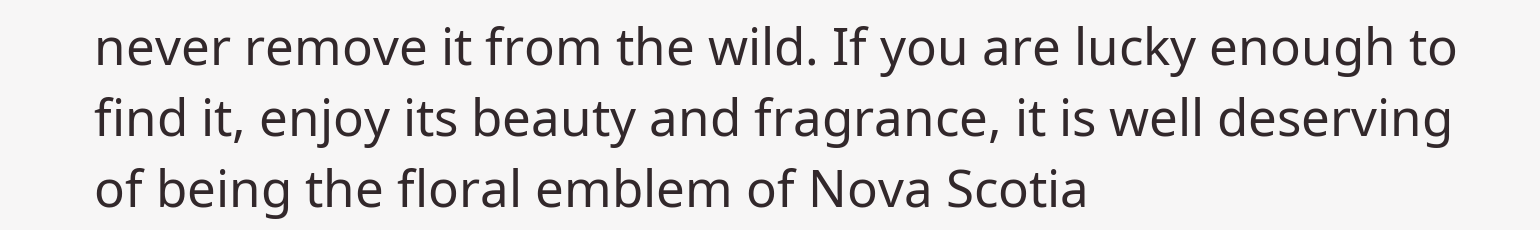never remove it from the wild. If you are lucky enough to find it, enjoy its beauty and fragrance, it is well deserving of being the floral emblem of Nova Scotia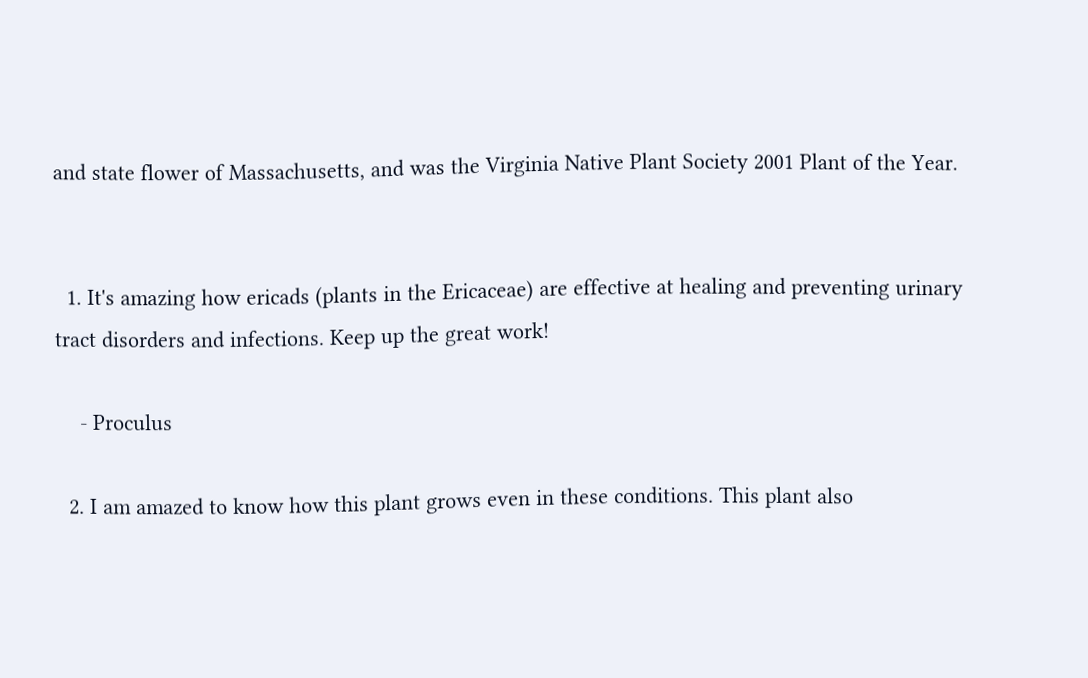and state flower of Massachusetts, and was the Virginia Native Plant Society 2001 Plant of the Year.


  1. It's amazing how ericads (plants in the Ericaceae) are effective at healing and preventing urinary tract disorders and infections. Keep up the great work!

    - Proculus

  2. I am amazed to know how this plant grows even in these conditions. This plant also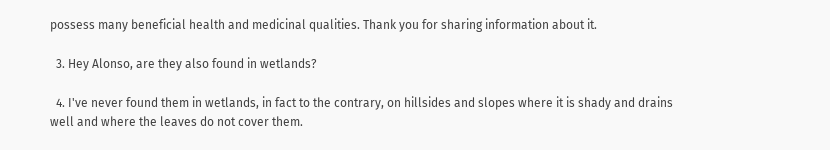possess many beneficial health and medicinal qualities. Thank you for sharing information about it.

  3. Hey Alonso, are they also found in wetlands?

  4. I've never found them in wetlands, in fact to the contrary, on hillsides and slopes where it is shady and drains well and where the leaves do not cover them.